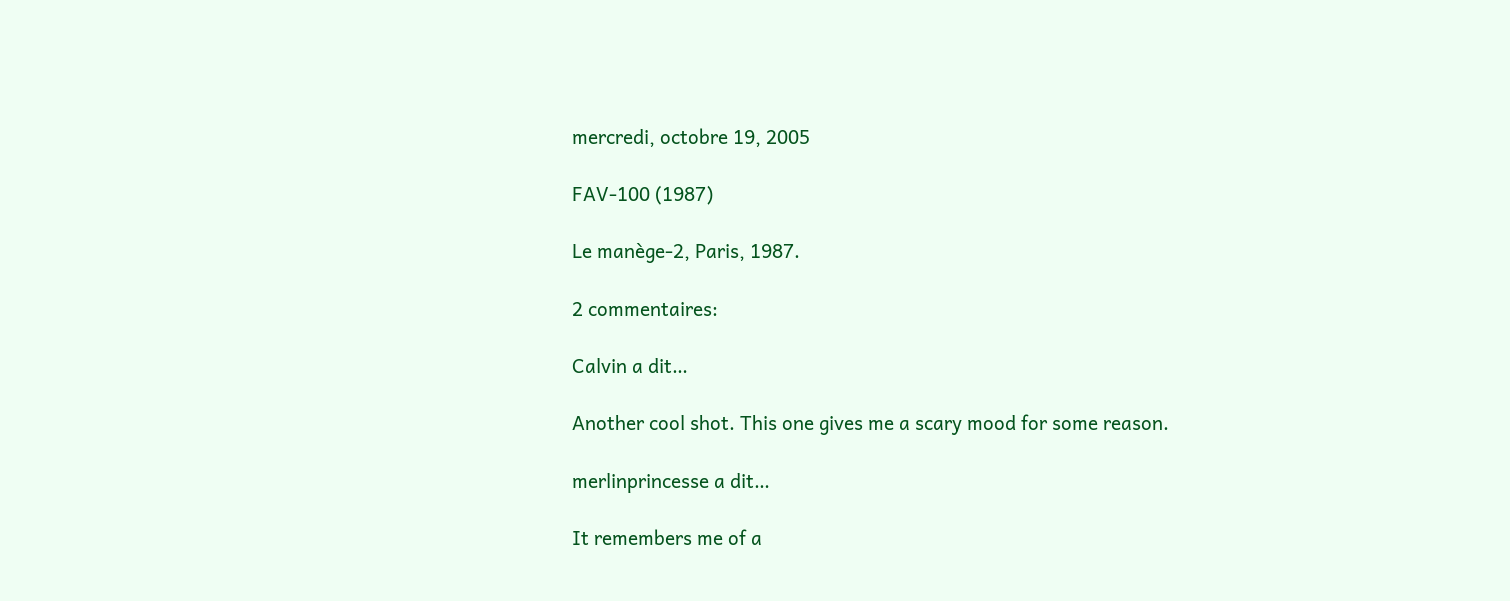mercredi, octobre 19, 2005

FAV-100 (1987)

Le manège-2, Paris, 1987.

2 commentaires:

Calvin a dit…

Another cool shot. This one gives me a scary mood for some reason.

merlinprincesse a dit…

It remembers me of a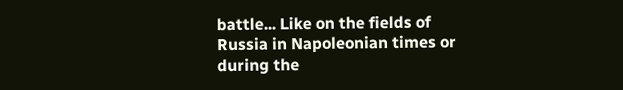battle... Like on the fields of Russia in Napoleonian times or during the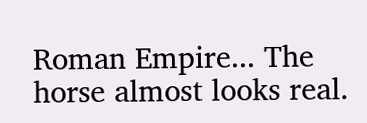Roman Empire... The horse almost looks real.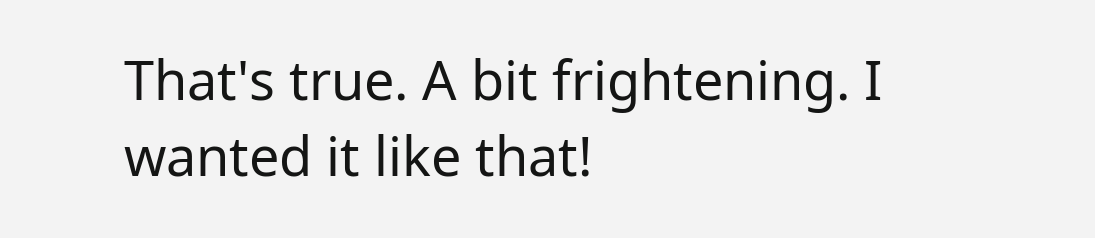That's true. A bit frightening. I wanted it like that!